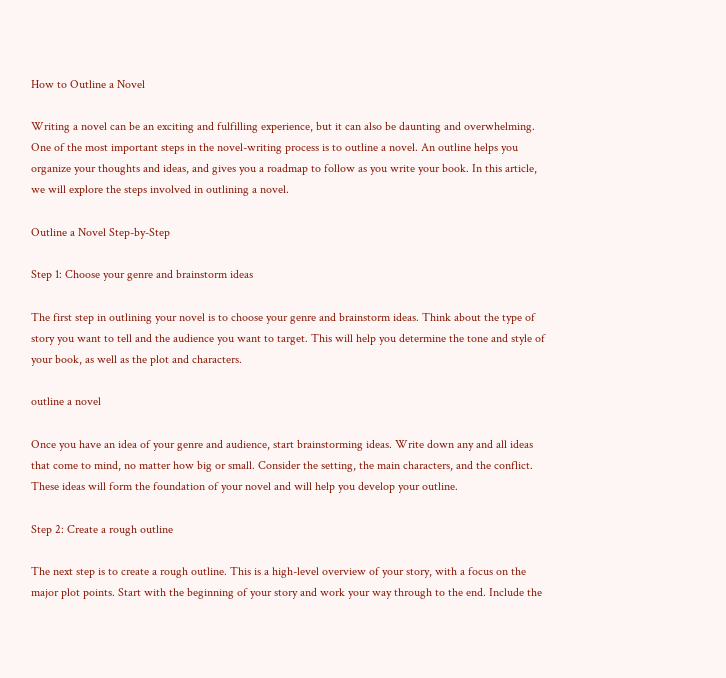How to Outline a Novel

Writing a novel can be an exciting and fulfilling experience, but it can also be daunting and overwhelming. One of the most important steps in the novel-writing process is to outline a novel. An outline helps you organize your thoughts and ideas, and gives you a roadmap to follow as you write your book. In this article, we will explore the steps involved in outlining a novel.

Outline a Novel Step-by-Step

Step 1: Choose your genre and brainstorm ideas

The first step in outlining your novel is to choose your genre and brainstorm ideas. Think about the type of story you want to tell and the audience you want to target. This will help you determine the tone and style of your book, as well as the plot and characters.

outline a novel

Once you have an idea of your genre and audience, start brainstorming ideas. Write down any and all ideas that come to mind, no matter how big or small. Consider the setting, the main characters, and the conflict. These ideas will form the foundation of your novel and will help you develop your outline.

Step 2: Create a rough outline

The next step is to create a rough outline. This is a high-level overview of your story, with a focus on the major plot points. Start with the beginning of your story and work your way through to the end. Include the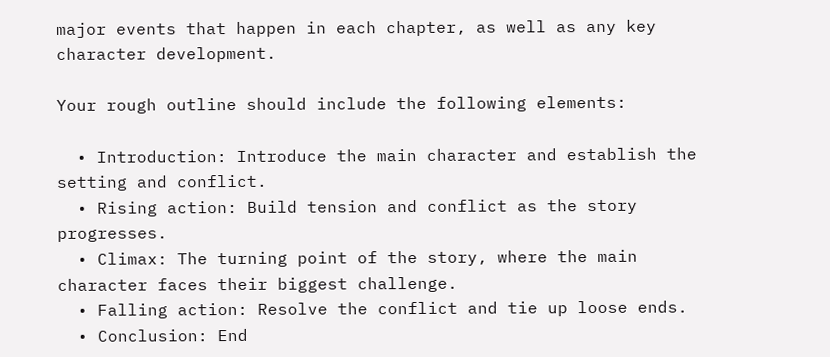major events that happen in each chapter, as well as any key character development.

Your rough outline should include the following elements:

  • Introduction: Introduce the main character and establish the setting and conflict.
  • Rising action: Build tension and conflict as the story progresses.
  • Climax: The turning point of the story, where the main character faces their biggest challenge.
  • Falling action: Resolve the conflict and tie up loose ends.
  • Conclusion: End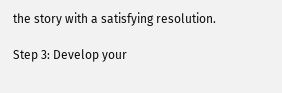the story with a satisfying resolution.

Step 3: Develop your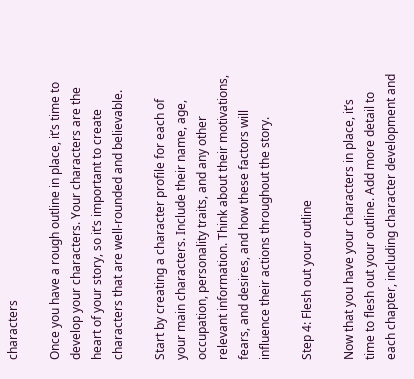characters

Once you have a rough outline in place, it’s time to develop your characters. Your characters are the heart of your story, so it’s important to create characters that are well-rounded and believable.

Start by creating a character profile for each of your main characters. Include their name, age, occupation, personality traits, and any other relevant information. Think about their motivations, fears, and desires, and how these factors will influence their actions throughout the story.

Step 4: Flesh out your outline

Now that you have your characters in place, it’s time to flesh out your outline. Add more detail to each chapter, including character development and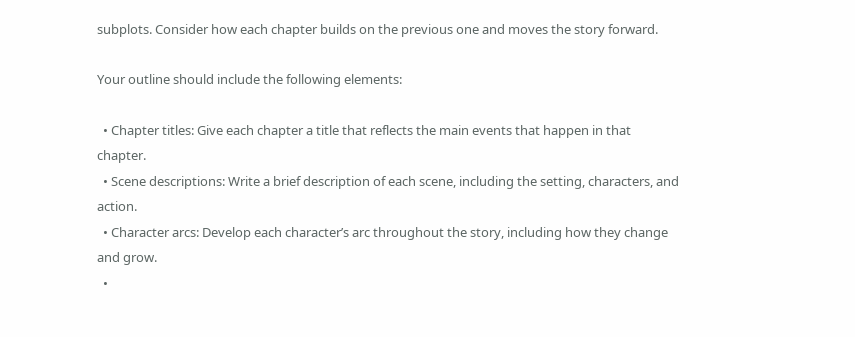subplots. Consider how each chapter builds on the previous one and moves the story forward.

Your outline should include the following elements:

  • Chapter titles: Give each chapter a title that reflects the main events that happen in that chapter.
  • Scene descriptions: Write a brief description of each scene, including the setting, characters, and action.
  • Character arcs: Develop each character’s arc throughout the story, including how they change and grow.
  •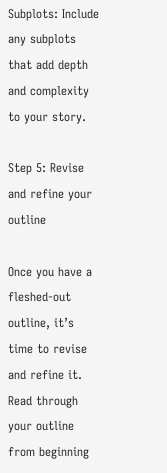Subplots: Include any subplots that add depth and complexity to your story.

Step 5: Revise and refine your outline

Once you have a fleshed-out outline, it’s time to revise and refine it. Read through your outline from beginning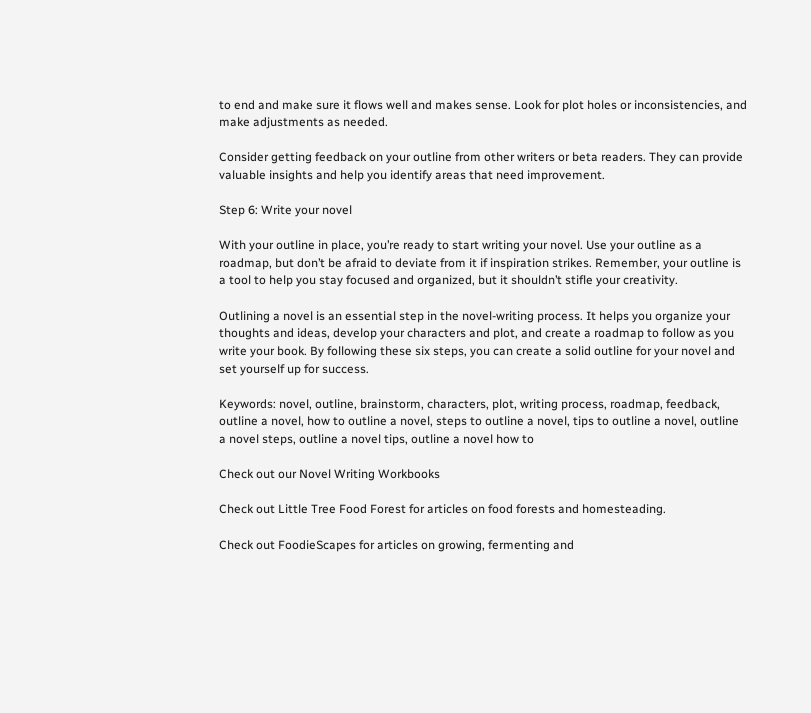to end and make sure it flows well and makes sense. Look for plot holes or inconsistencies, and make adjustments as needed.

Consider getting feedback on your outline from other writers or beta readers. They can provide valuable insights and help you identify areas that need improvement.

Step 6: Write your novel

With your outline in place, you’re ready to start writing your novel. Use your outline as a roadmap, but don’t be afraid to deviate from it if inspiration strikes. Remember, your outline is a tool to help you stay focused and organized, but it shouldn’t stifle your creativity.

Outlining a novel is an essential step in the novel-writing process. It helps you organize your thoughts and ideas, develop your characters and plot, and create a roadmap to follow as you write your book. By following these six steps, you can create a solid outline for your novel and set yourself up for success.

Keywords: novel, outline, brainstorm, characters, plot, writing process, roadmap, feedback, outline a novel, how to outline a novel, steps to outline a novel, tips to outline a novel, outline a novel steps, outline a novel tips, outline a novel how to

Check out our Novel Writing Workbooks

Check out Little Tree Food Forest for articles on food forests and homesteading.

Check out FoodieScapes for articles on growing, fermenting and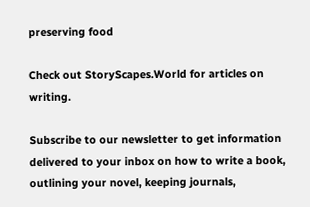preserving food

Check out StoryScapes.World for articles on writing.

Subscribe to our newsletter to get information delivered to your inbox on how to write a book, outlining your novel, keeping journals,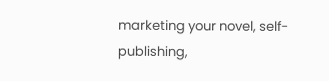marketing your novel, self-publishing,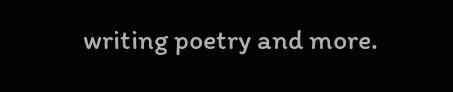writing poetry and more.